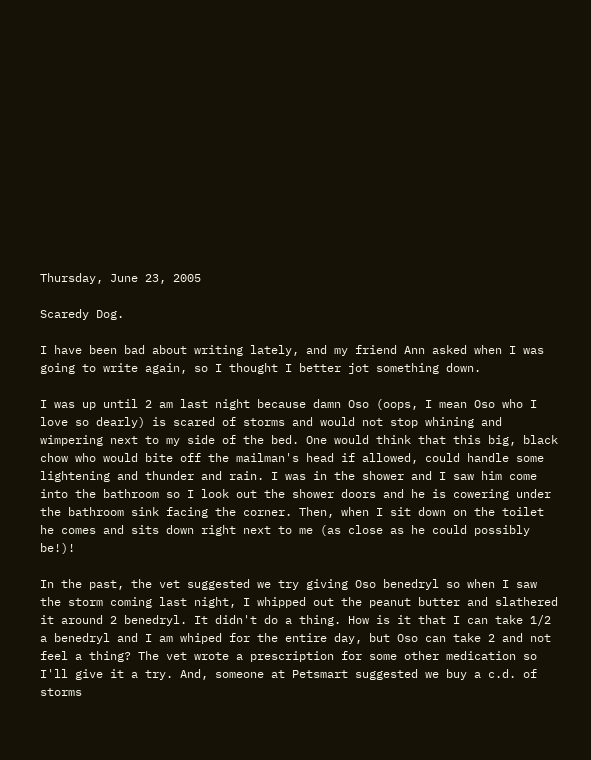Thursday, June 23, 2005

Scaredy Dog.

I have been bad about writing lately, and my friend Ann asked when I was going to write again, so I thought I better jot something down.

I was up until 2 am last night because damn Oso (oops, I mean Oso who I love so dearly) is scared of storms and would not stop whining and wimpering next to my side of the bed. One would think that this big, black chow who would bite off the mailman's head if allowed, could handle some lightening and thunder and rain. I was in the shower and I saw him come into the bathroom so I look out the shower doors and he is cowering under the bathroom sink facing the corner. Then, when I sit down on the toilet he comes and sits down right next to me (as close as he could possibly be!)!

In the past, the vet suggested we try giving Oso benedryl so when I saw the storm coming last night, I whipped out the peanut butter and slathered it around 2 benedryl. It didn't do a thing. How is it that I can take 1/2 a benedryl and I am whiped for the entire day, but Oso can take 2 and not feel a thing? The vet wrote a prescription for some other medication so I'll give it a try. And, someone at Petsmart suggested we buy a c.d. of storms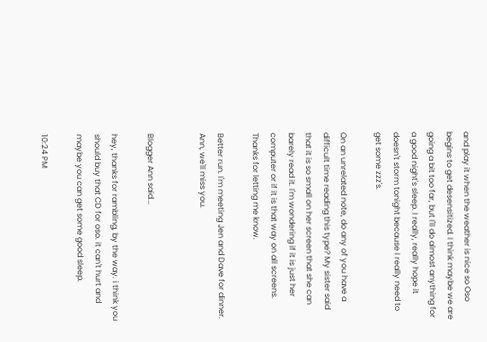and play it when the weather is nice so Oso begins to get desensitized. I think maybe we are going a bit too far, but I'll do almost anything for a good night's sleep. I really, really hope it doesn't storm tonight because I really need to get some zzz's.

On an unrelated note, do any of you have a difficult time reading this type? My sister said that it is so small on her screen that she can barely read it. I'm wondering if it is just her computer or if it is that way on all screens. Thanks for letting me know.

Better run. I'm meeting Jen and Dave for dinner. Ann, we'll miss you.


Blogger Ann said...

hey, thanks for rambling, by the way. i think you should buy that CD for oso. it can't hurt and maybe you can get some good sleep.

10:24 PM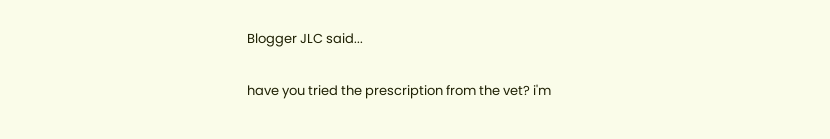Blogger JLC said...

have you tried the prescription from the vet? i'm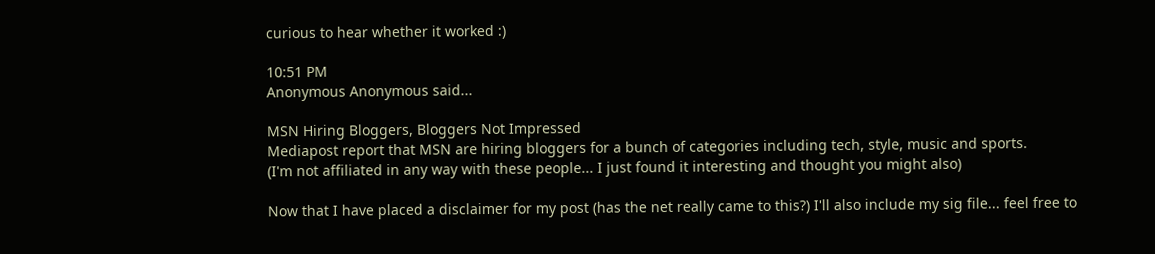curious to hear whether it worked :)

10:51 PM
Anonymous Anonymous said...

MSN Hiring Bloggers, Bloggers Not Impressed
Mediapost report that MSN are hiring bloggers for a bunch of categories including tech, style, music and sports.
(I'm not affiliated in any way with these people... I just found it interesting and thought you might also)

Now that I have placed a disclaimer for my post (has the net really came to this?) I'll also include my sig file... feel free to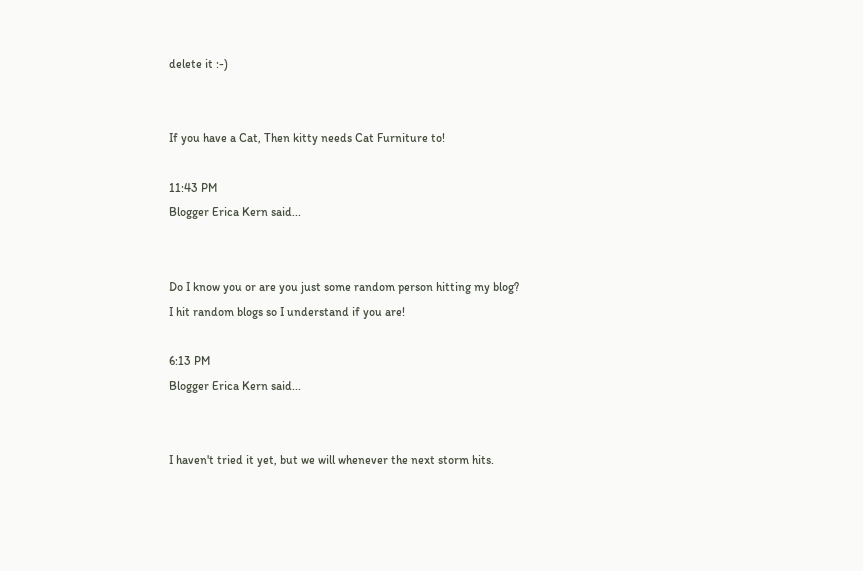delete it :-)


If you have a Cat, Then kitty needs Cat Furniture to!

11:43 PM
Blogger Erica Kern said...


Do I know you or are you just some random person hitting my blog? I hit random blogs so I understand if you are!

6:13 PM
Blogger Erica Kern said...


I haven't tried it yet, but we will whenever the next storm hits.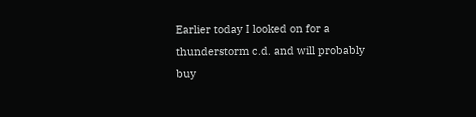Earlier today I looked on for a thunderstorm c.d. and will probably buy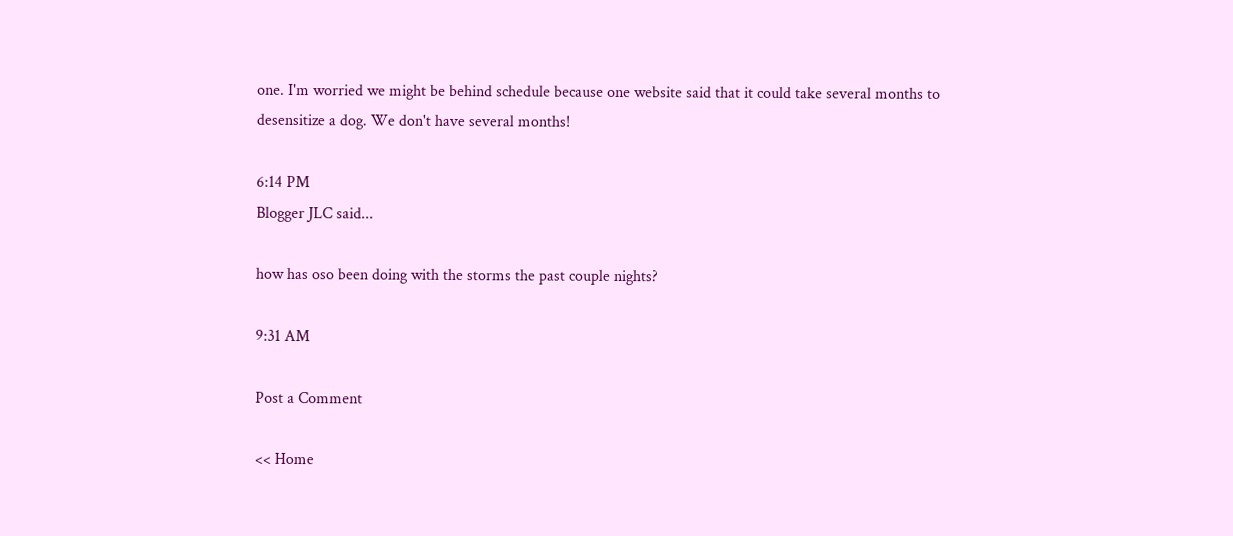one. I'm worried we might be behind schedule because one website said that it could take several months to desensitize a dog. We don't have several months!

6:14 PM
Blogger JLC said...

how has oso been doing with the storms the past couple nights?

9:31 AM

Post a Comment

<< Home